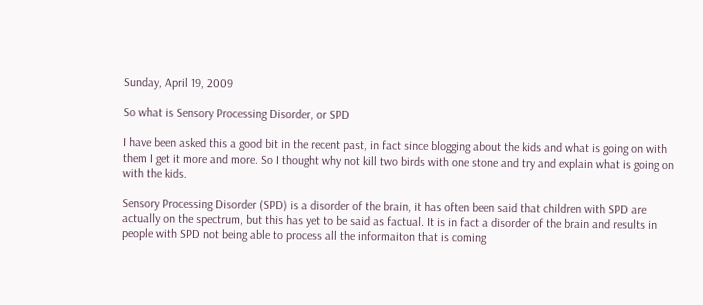Sunday, April 19, 2009

So what is Sensory Processing Disorder, or SPD

I have been asked this a good bit in the recent past, in fact since blogging about the kids and what is going on with them I get it more and more. So I thought why not kill two birds with one stone and try and explain what is going on with the kids.

Sensory Processing Disorder (SPD) is a disorder of the brain, it has often been said that children with SPD are actually on the spectrum, but this has yet to be said as factual. It is in fact a disorder of the brain and results in people with SPD not being able to process all the informaiton that is coming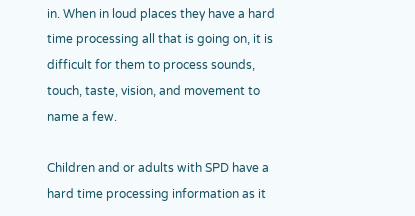in. When in loud places they have a hard time processing all that is going on, it is difficult for them to process sounds, touch, taste, vision, and movement to name a few.

Children and or adults with SPD have a hard time processing information as it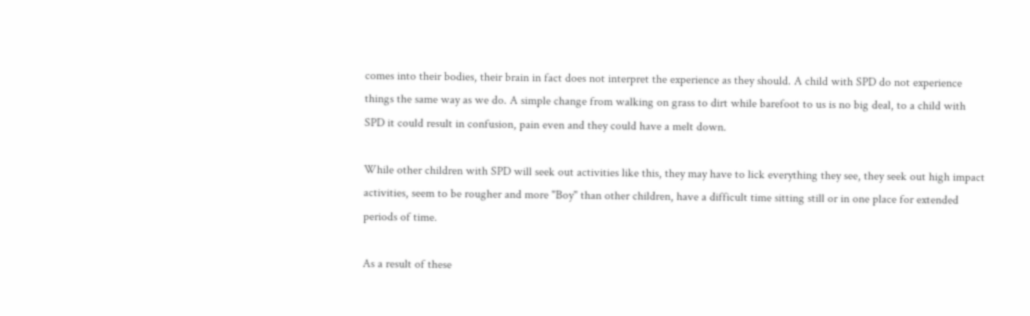comes into their bodies, their brain in fact does not interpret the experience as they should. A child with SPD do not experience things the same way as we do. A simple change from walking on grass to dirt while barefoot to us is no big deal, to a child with SPD it could result in confusion, pain even and they could have a melt down.

While other children with SPD will seek out activities like this, they may have to lick everything they see, they seek out high impact activities, seem to be rougher and more "Boy" than other children, have a difficult time sitting still or in one place for extended periods of time.

As a result of these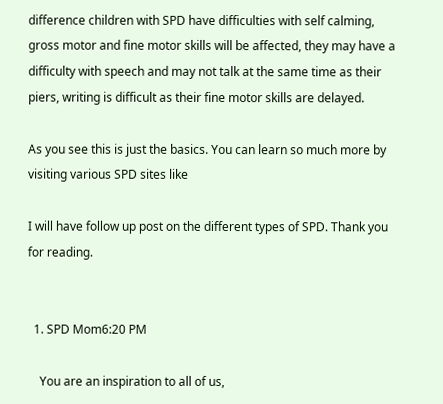difference children with SPD have difficulties with self calming, gross motor and fine motor skills will be affected, they may have a difficulty with speech and may not talk at the same time as their piers, writing is difficult as their fine motor skills are delayed.

As you see this is just the basics. You can learn so much more by visiting various SPD sites like

I will have follow up post on the different types of SPD. Thank you for reading.


  1. SPD Mom6:20 PM

    You are an inspiration to all of us,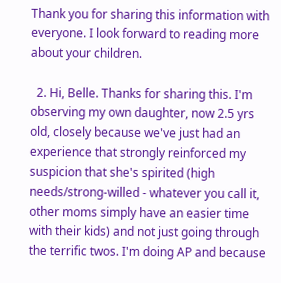Thank you for sharing this information with everyone. I look forward to reading more about your children.

  2. Hi, Belle. Thanks for sharing this. I'm observing my own daughter, now 2.5 yrs old, closely because we've just had an experience that strongly reinforced my suspicion that she's spirited (high needs/strong-willed - whatever you call it, other moms simply have an easier time with their kids) and not just going through the terrific twos. I'm doing AP and because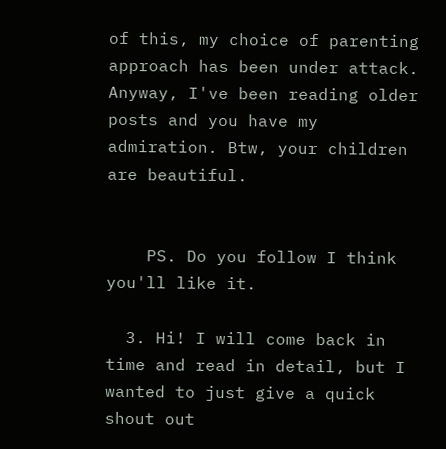of this, my choice of parenting approach has been under attack. Anyway, I've been reading older posts and you have my admiration. Btw, your children are beautiful.


    PS. Do you follow I think you'll like it.

  3. Hi! I will come back in time and read in detail, but I wanted to just give a quick shout out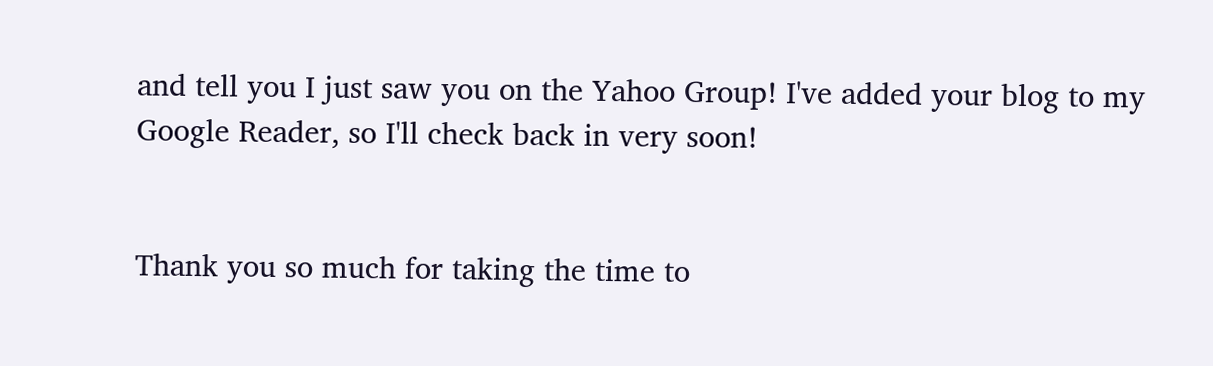and tell you I just saw you on the Yahoo Group! I've added your blog to my Google Reader, so I'll check back in very soon!


Thank you so much for taking the time to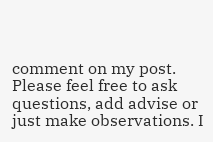comment on my post. Please feel free to ask questions, add advise or just make observations. I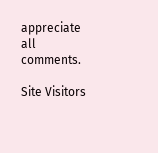appreciate all comments.

Site Visitors